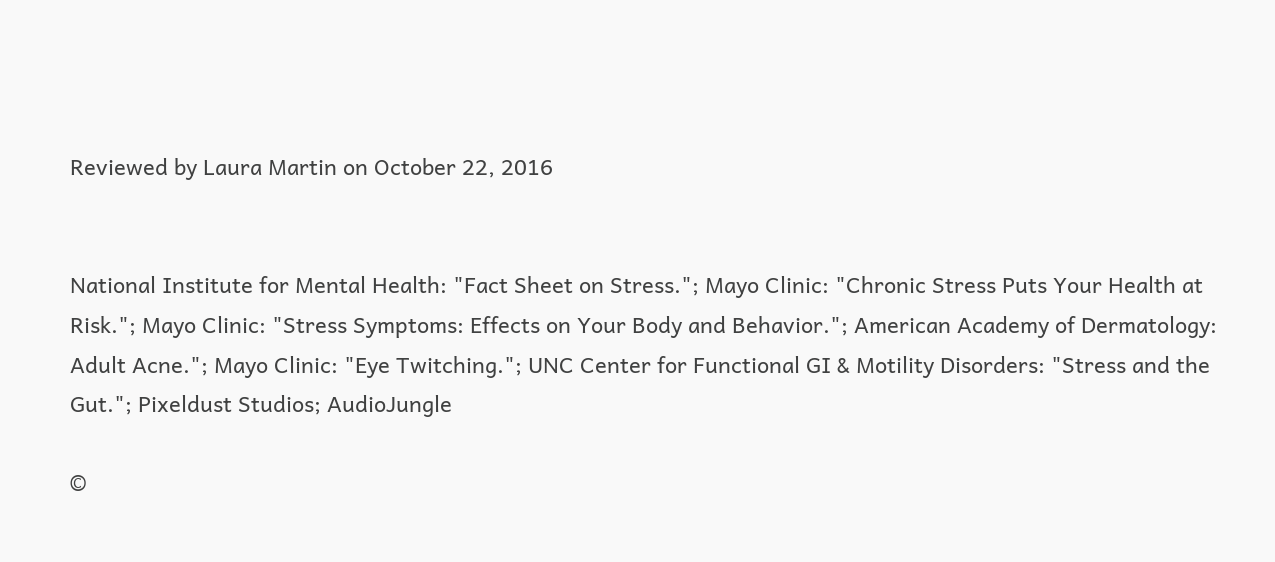Reviewed by Laura Martin on October 22, 2016


National Institute for Mental Health: "Fact Sheet on Stress."; Mayo Clinic: "Chronic Stress Puts Your Health at Risk."; Mayo Clinic: "Stress Symptoms: Effects on Your Body and Behavior."; American Academy of Dermatology: Adult Acne."; Mayo Clinic: "Eye Twitching."; UNC Center for Functional GI & Motility Disorders: "Stress and the Gut."; Pixeldust Studios; AudioJungle

©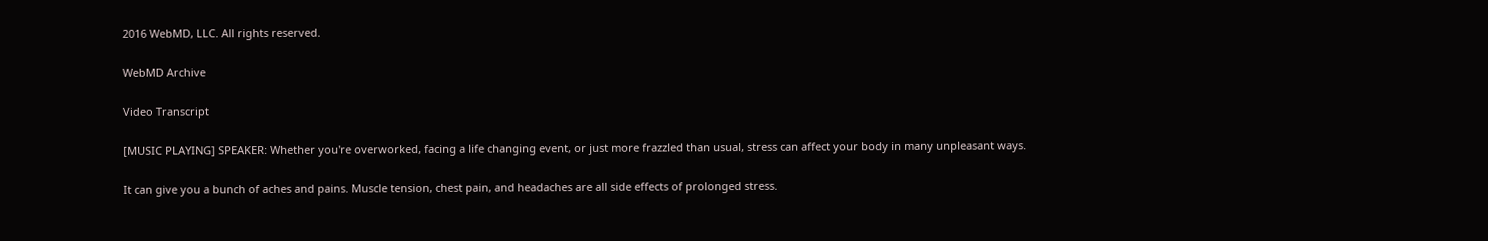2016 WebMD, LLC. All rights reserved.

WebMD Archive

Video Transcript

[MUSIC PLAYING] SPEAKER: Whether you're overworked, facing a life changing event, or just more frazzled than usual, stress can affect your body in many unpleasant ways.

It can give you a bunch of aches and pains. Muscle tension, chest pain, and headaches are all side effects of prolonged stress.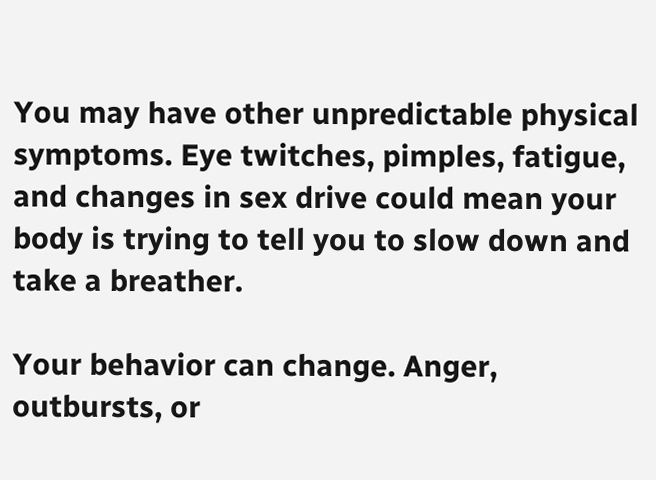You may have other unpredictable physical symptoms. Eye twitches, pimples, fatigue, and changes in sex drive could mean your body is trying to tell you to slow down and take a breather.

Your behavior can change. Anger, outbursts, or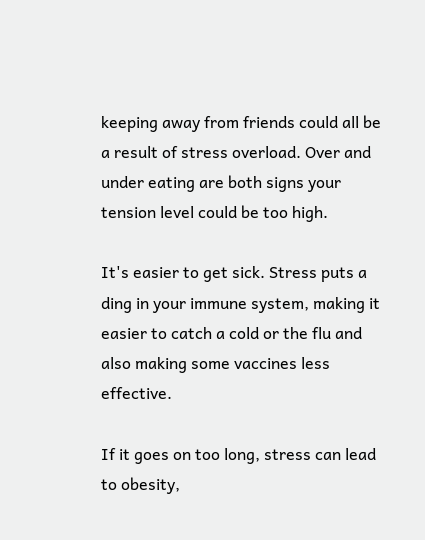keeping away from friends could all be a result of stress overload. Over and under eating are both signs your tension level could be too high.

It's easier to get sick. Stress puts a ding in your immune system, making it easier to catch a cold or the flu and also making some vaccines less effective.

If it goes on too long, stress can lead to obesity,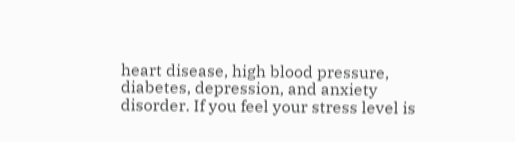heart disease, high blood pressure, diabetes, depression, and anxiety disorder. If you feel your stress level is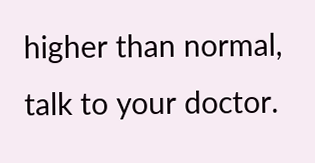higher than normal, talk to your doctor.